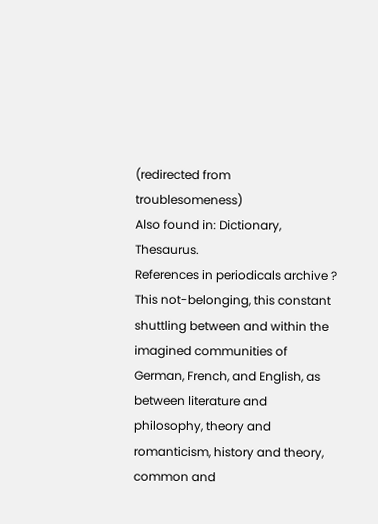(redirected from troublesomeness)
Also found in: Dictionary, Thesaurus.
References in periodicals archive ?
This not-belonging, this constant shuttling between and within the imagined communities of German, French, and English, as between literature and philosophy, theory and romanticism, history and theory, common and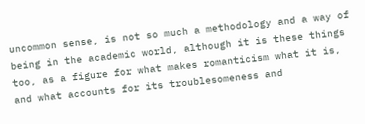uncommon sense, is not so much a methodology and a way of being in the academic world, although it is these things too, as a figure for what makes romanticism what it is, and what accounts for its troublesomeness and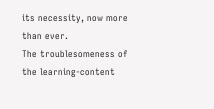its necessity, now more than ever.
The troublesomeness of the learning-content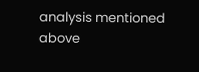analysis mentioned above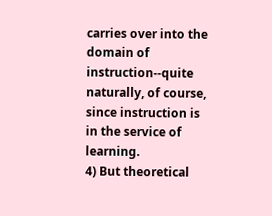carries over into the domain of instruction--quite naturally, of course, since instruction is in the service of learning.
4) But theoretical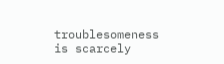troublesomeness is scarcely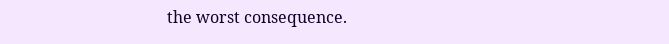the worst consequence.